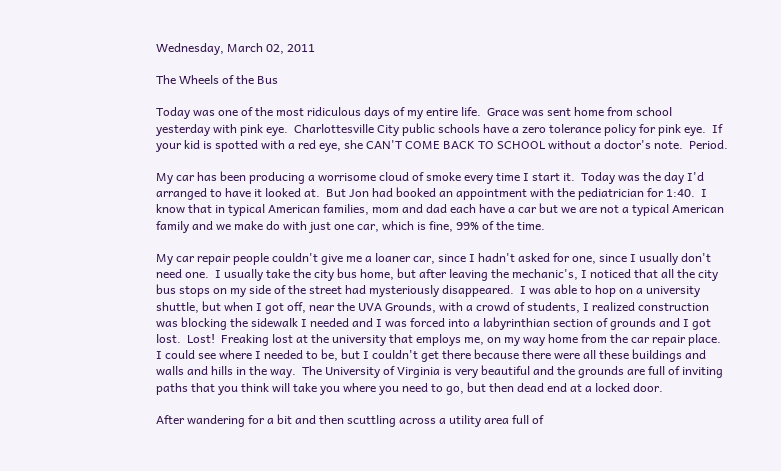Wednesday, March 02, 2011

The Wheels of the Bus

Today was one of the most ridiculous days of my entire life.  Grace was sent home from school yesterday with pink eye.  Charlottesville City public schools have a zero tolerance policy for pink eye.  If your kid is spotted with a red eye, she CAN'T COME BACK TO SCHOOL without a doctor's note.  Period.

My car has been producing a worrisome cloud of smoke every time I start it.  Today was the day I'd arranged to have it looked at.  But Jon had booked an appointment with the pediatrician for 1:40.  I know that in typical American families, mom and dad each have a car but we are not a typical American family and we make do with just one car, which is fine, 99% of the time.

My car repair people couldn't give me a loaner car, since I hadn't asked for one, since I usually don't need one.  I usually take the city bus home, but after leaving the mechanic's, I noticed that all the city bus stops on my side of the street had mysteriously disappeared.  I was able to hop on a university shuttle, but when I got off, near the UVA Grounds, with a crowd of students, I realized construction was blocking the sidewalk I needed and I was forced into a labyrinthian section of grounds and I got lost.  Lost!  Freaking lost at the university that employs me, on my way home from the car repair place.  I could see where I needed to be, but I couldn't get there because there were all these buildings and walls and hills in the way.  The University of Virginia is very beautiful and the grounds are full of inviting paths that you think will take you where you need to go, but then dead end at a locked door.

After wandering for a bit and then scuttling across a utility area full of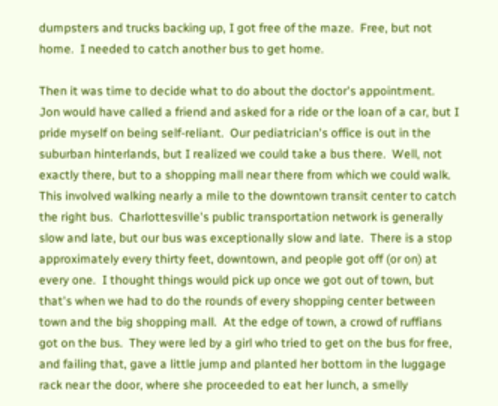dumpsters and trucks backing up, I got free of the maze.  Free, but not home.  I needed to catch another bus to get home.

Then it was time to decide what to do about the doctor's appointment.  Jon would have called a friend and asked for a ride or the loan of a car, but I pride myself on being self-reliant.  Our pediatrician's office is out in the suburban hinterlands, but I realized we could take a bus there.  Well, not exactly there, but to a shopping mall near there from which we could walk.  This involved walking nearly a mile to the downtown transit center to catch the right bus.  Charlottesville's public transportation network is generally slow and late, but our bus was exceptionally slow and late.  There is a stop approximately every thirty feet, downtown, and people got off (or on) at every one.  I thought things would pick up once we got out of town, but that's when we had to do the rounds of every shopping center between town and the big shopping mall.  At the edge of town, a crowd of ruffians got on the bus.  They were led by a girl who tried to get on the bus for free, and failing that, gave a little jump and planted her bottom in the luggage rack near the door, where she proceeded to eat her lunch, a smelly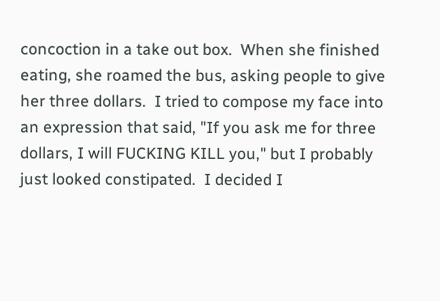concoction in a take out box.  When she finished eating, she roamed the bus, asking people to give her three dollars.  I tried to compose my face into an expression that said, "If you ask me for three dollars, I will FUCKING KILL you," but I probably just looked constipated.  I decided I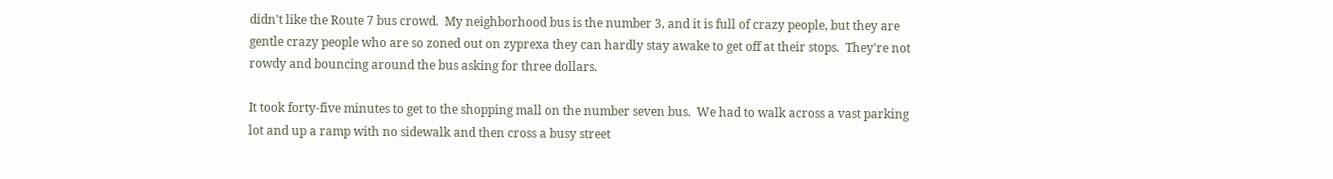didn't like the Route 7 bus crowd.  My neighborhood bus is the number 3, and it is full of crazy people, but they are gentle crazy people who are so zoned out on zyprexa they can hardly stay awake to get off at their stops.  They're not rowdy and bouncing around the bus asking for three dollars.

It took forty-five minutes to get to the shopping mall on the number seven bus.  We had to walk across a vast parking lot and up a ramp with no sidewalk and then cross a busy street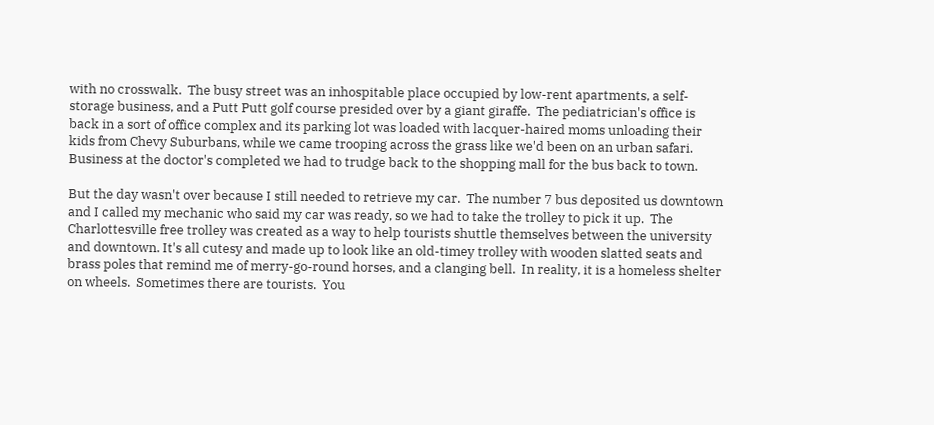with no crosswalk.  The busy street was an inhospitable place occupied by low-rent apartments, a self-storage business, and a Putt Putt golf course presided over by a giant giraffe.  The pediatrician's office is back in a sort of office complex and its parking lot was loaded with lacquer-haired moms unloading their kids from Chevy Suburbans, while we came trooping across the grass like we'd been on an urban safari.  Business at the doctor's completed we had to trudge back to the shopping mall for the bus back to town.

But the day wasn't over because I still needed to retrieve my car.  The number 7 bus deposited us downtown and I called my mechanic who said my car was ready, so we had to take the trolley to pick it up.  The Charlottesville free trolley was created as a way to help tourists shuttle themselves between the university and downtown. It's all cutesy and made up to look like an old-timey trolley with wooden slatted seats and brass poles that remind me of merry-go-round horses, and a clanging bell.  In reality, it is a homeless shelter on wheels.  Sometimes there are tourists.  You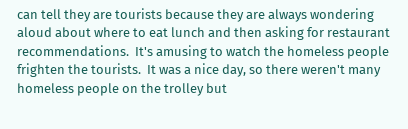can tell they are tourists because they are always wondering aloud about where to eat lunch and then asking for restaurant recommendations.  It's amusing to watch the homeless people frighten the tourists.  It was a nice day, so there weren't many homeless people on the trolley but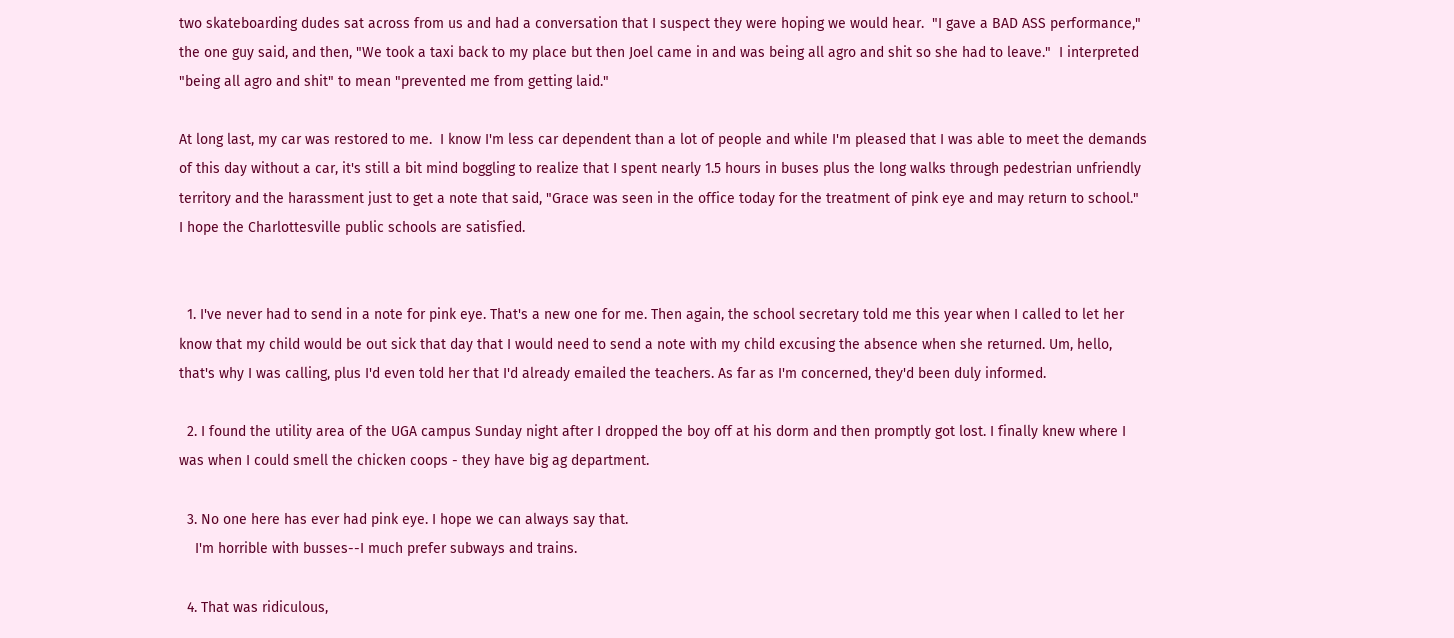two skateboarding dudes sat across from us and had a conversation that I suspect they were hoping we would hear.  "I gave a BAD ASS performance," the one guy said, and then, "We took a taxi back to my place but then Joel came in and was being all agro and shit so she had to leave."  I interpreted "being all agro and shit" to mean "prevented me from getting laid."

At long last, my car was restored to me.  I know I'm less car dependent than a lot of people and while I'm pleased that I was able to meet the demands of this day without a car, it's still a bit mind boggling to realize that I spent nearly 1.5 hours in buses plus the long walks through pedestrian unfriendly territory and the harassment just to get a note that said, "Grace was seen in the office today for the treatment of pink eye and may return to school."  I hope the Charlottesville public schools are satisfied.


  1. I've never had to send in a note for pink eye. That's a new one for me. Then again, the school secretary told me this year when I called to let her know that my child would be out sick that day that I would need to send a note with my child excusing the absence when she returned. Um, hello, that's why I was calling, plus I'd even told her that I'd already emailed the teachers. As far as I'm concerned, they'd been duly informed.

  2. I found the utility area of the UGA campus Sunday night after I dropped the boy off at his dorm and then promptly got lost. I finally knew where I was when I could smell the chicken coops - they have big ag department.

  3. No one here has ever had pink eye. I hope we can always say that.
    I'm horrible with busses--I much prefer subways and trains.

  4. That was ridiculous,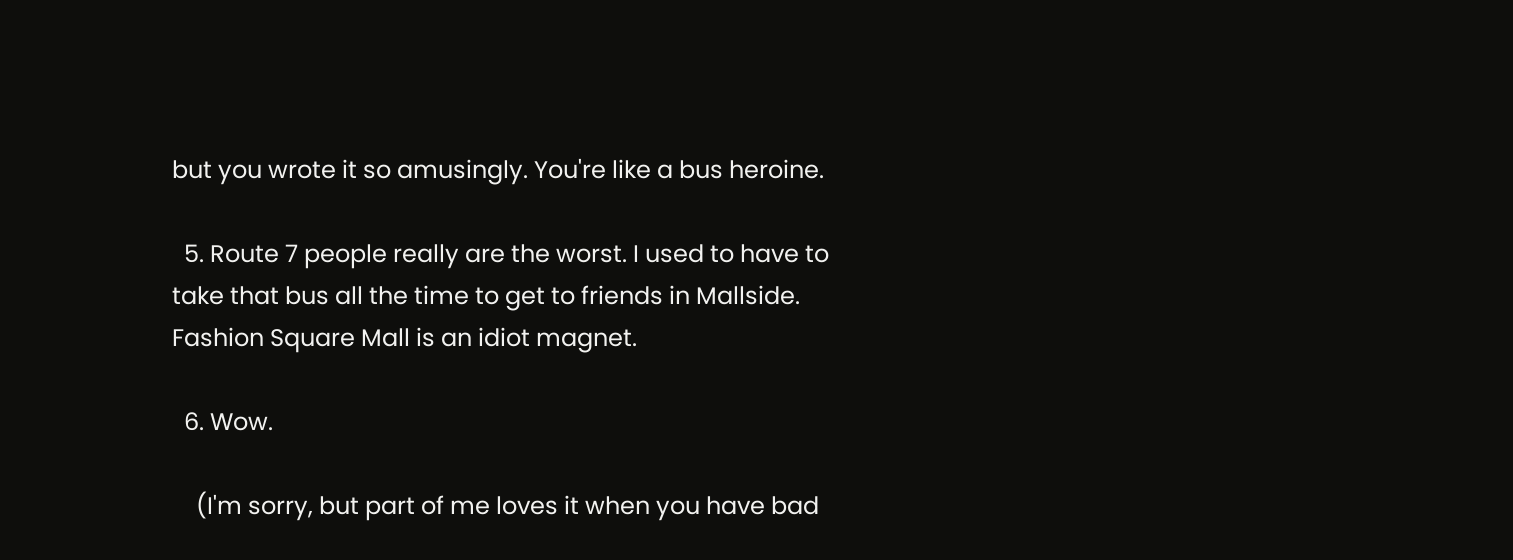but you wrote it so amusingly. You're like a bus heroine.

  5. Route 7 people really are the worst. I used to have to take that bus all the time to get to friends in Mallside. Fashion Square Mall is an idiot magnet.

  6. Wow.

    (I'm sorry, but part of me loves it when you have bad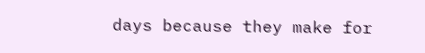days because they make for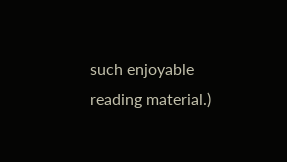such enjoyable reading material.)